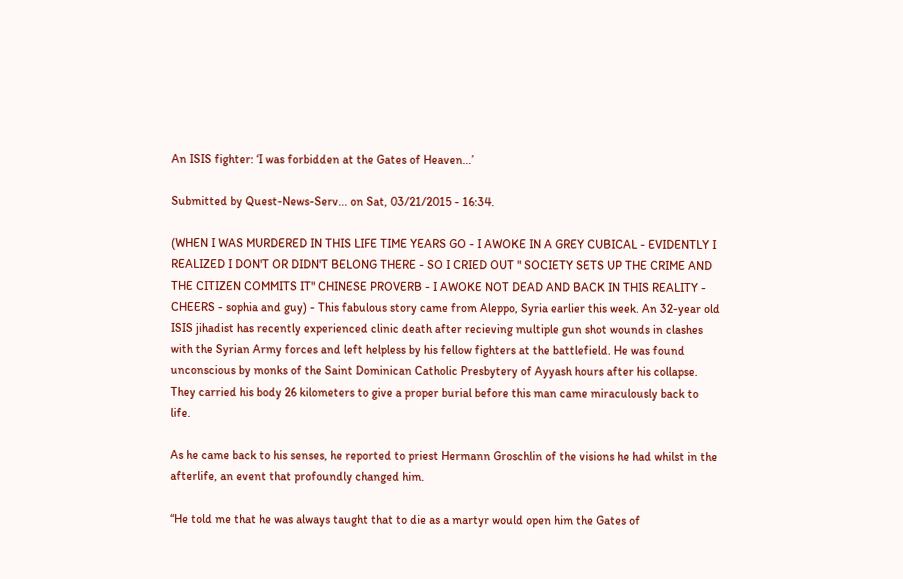An ISIS fighter: ‘I was forbidden at the Gates of Heaven…’

Submitted by Quest-News-Serv... on Sat, 03/21/2015 - 16:34.

(WHEN I WAS MURDERED IN THIS LIFE TIME YEARS GO - I AWOKE IN A GREY CUBICAL - EVIDENTLY I REALIZED I DON'T OR DIDN'T BELONG THERE - SO I CRIED OUT " SOCIETY SETS UP THE CRIME AND THE CITIZEN COMMITS IT" CHINESE PROVERB - I AWOKE NOT DEAD AND BACK IN THIS REALITY - CHEERS - sophia and guy) - This fabulous story came from Aleppo, Syria earlier this week. An 32-year old ISIS jihadist has recently experienced clinic death after recieving multiple gun shot wounds in clashes with the Syrian Army forces and left helpless by his fellow fighters at the battlefield. He was found unconscious by monks of the Saint Dominican Catholic Presbytery of Ayyash hours after his collapse. They carried his body 26 kilometers to give a proper burial before this man came miraculously back to life.

As he came back to his senses, he reported to priest Hermann Groschlin of the visions he had whilst in the afterlife, an event that profoundly changed him.

“He told me that he was always taught that to die as a martyr would open him the Gates of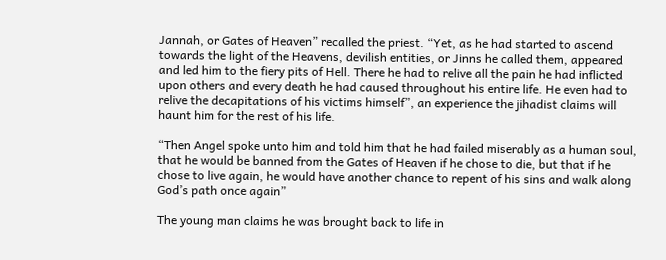Jannah, or Gates of Heaven” recalled the priest. “Yet, as he had started to ascend towards the light of the Heavens, devilish entities, or Jinns he called them, appeared and led him to the fiery pits of Hell. There he had to relive all the pain he had inflicted upon others and every death he had caused throughout his entire life. He even had to relive the decapitations of his victims himself”, an experience the jihadist claims will haunt him for the rest of his life.

“Then Angel spoke unto him and told him that he had failed miserably as a human soul, that he would be banned from the Gates of Heaven if he chose to die, but that if he chose to live again, he would have another chance to repent of his sins and walk along God’s path once again”

The young man claims he was brought back to life in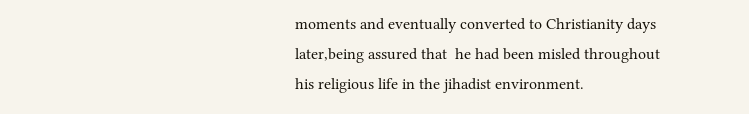moments and eventually converted to Christianity days later,being assured that  he had been misled throughout his religious life in the jihadist environment.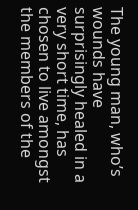The young man, who’s wounds have surprisingly healed in a very short time, has chosen to live amongst the members of the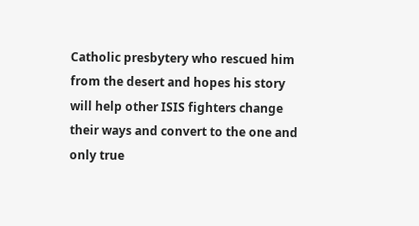Catholic presbytery who rescued him from the desert and hopes his story will help other ISIS fighters change their ways and convert to the one and only true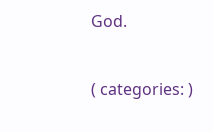God.


( categories: )